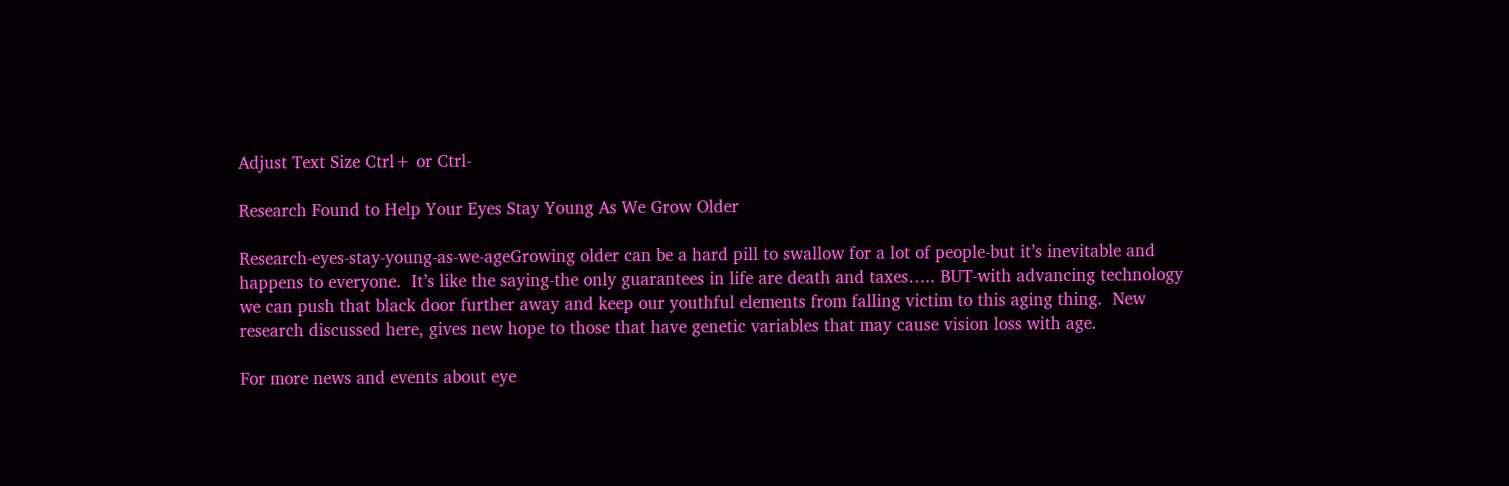Adjust Text Size Ctrl+ or Ctrl-

Research Found to Help Your Eyes Stay Young As We Grow Older

Research-eyes-stay-young-as-we-ageGrowing older can be a hard pill to swallow for a lot of people-but it’s inevitable and happens to everyone.  It’s like the saying-the only guarantees in life are death and taxes….. BUT-with advancing technology we can push that black door further away and keep our youthful elements from falling victim to this aging thing.  New research discussed here, gives new hope to those that have genetic variables that may cause vision loss with age.

For more news and events about eye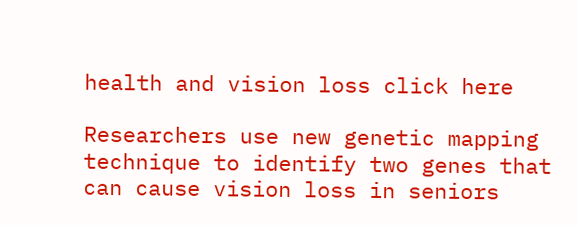health and vision loss click here

Researchers use new genetic mapping technique to identify two genes that can cause vision loss in seniors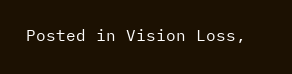Posted in Vision Loss,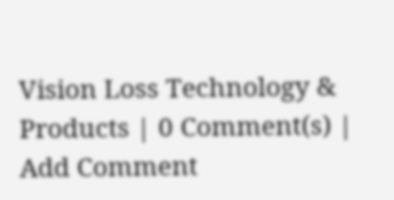Vision Loss Technology & Products | 0 Comment(s) | Add Comment